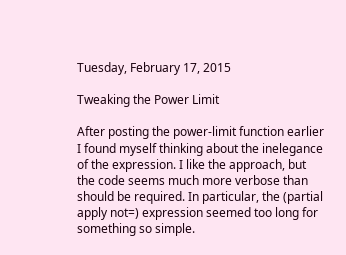Tuesday, February 17, 2015

Tweaking the Power Limit

After posting the power-limit function earlier I found myself thinking about the inelegance of the expression. I like the approach, but the code seems much more verbose than should be required. In particular, the (partial apply not=) expression seemed too long for something so simple.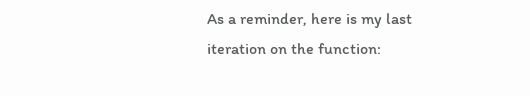As a reminder, here is my last iteration on the function: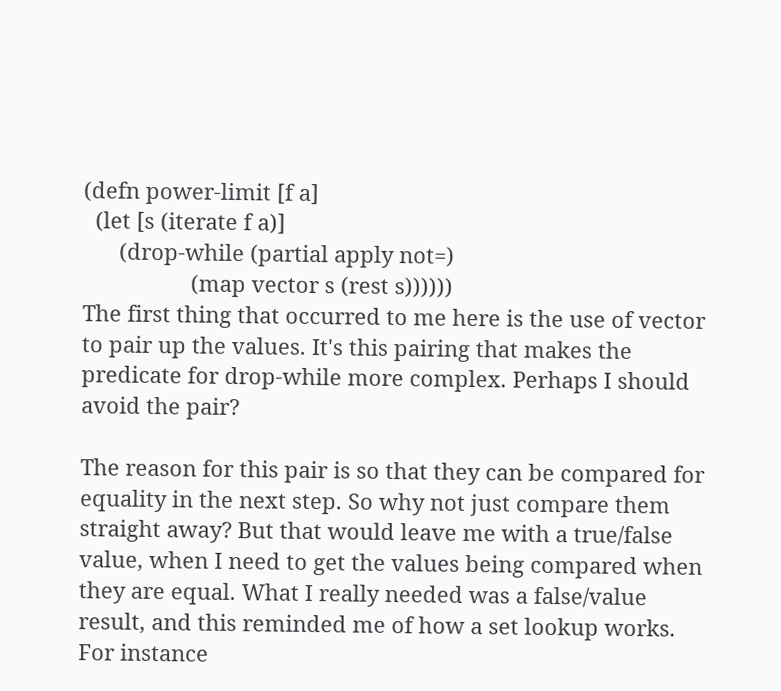(defn power-limit [f a]
  (let [s (iterate f a)]
      (drop-while (partial apply not=)
                  (map vector s (rest s))))))
The first thing that occurred to me here is the use of vector to pair up the values. It's this pairing that makes the predicate for drop-while more complex. Perhaps I should avoid the pair?

The reason for this pair is so that they can be compared for equality in the next step. So why not just compare them straight away? But that would leave me with a true/false value, when I need to get the values being compared when they are equal. What I really needed was a false/value result, and this reminded me of how a set lookup works. For instance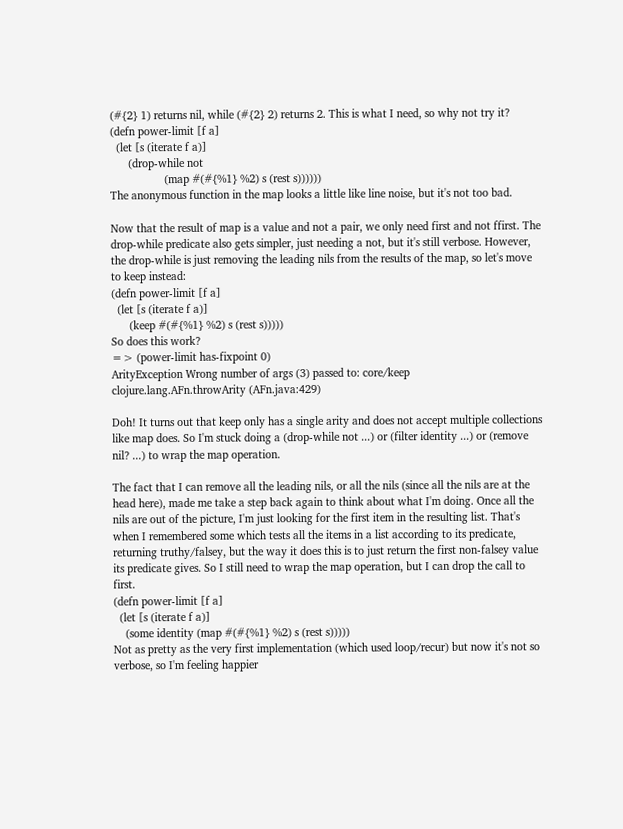(#{2} 1) returns nil, while (#{2} 2) returns 2. This is what I need, so why not try it?
(defn power-limit [f a]
  (let [s (iterate f a)]
      (drop-while not
                  (map #(#{%1} %2) s (rest s))))))
The anonymous function in the map looks a little like line noise, but it's not too bad.

Now that the result of map is a value and not a pair, we only need first and not ffirst. The drop-while predicate also gets simpler, just needing a not, but it's still verbose. However, the drop-while is just removing the leading nils from the results of the map, so let's move to keep instead:
(defn power-limit [f a]
  (let [s (iterate f a)]
      (keep #(#{%1} %2) s (rest s)))))
So does this work?
=> (power-limit has-fixpoint 0)
ArityException Wrong number of args (3) passed to: core/keep clojure.lang.AFn.throwArity (AFn.java:429)

Doh! It turns out that keep only has a single arity and does not accept multiple collections like map does. So I'm stuck doing a (drop-while not ...) or (filter identity ...) or (remove nil? ...) to wrap the map operation.

The fact that I can remove all the leading nils, or all the nils (since all the nils are at the head here), made me take a step back again to think about what I'm doing. Once all the nils are out of the picture, I'm just looking for the first item in the resulting list. That's when I remembered some which tests all the items in a list according to its predicate, returning truthy/falsey, but the way it does this is to just return the first non-falsey value its predicate gives. So I still need to wrap the map operation, but I can drop the call to first.
(defn power-limit [f a]
  (let [s (iterate f a)]
    (some identity (map #(#{%1} %2) s (rest s)))))
Not as pretty as the very first implementation (which used loop/recur) but now it's not so verbose, so I'm feeling happier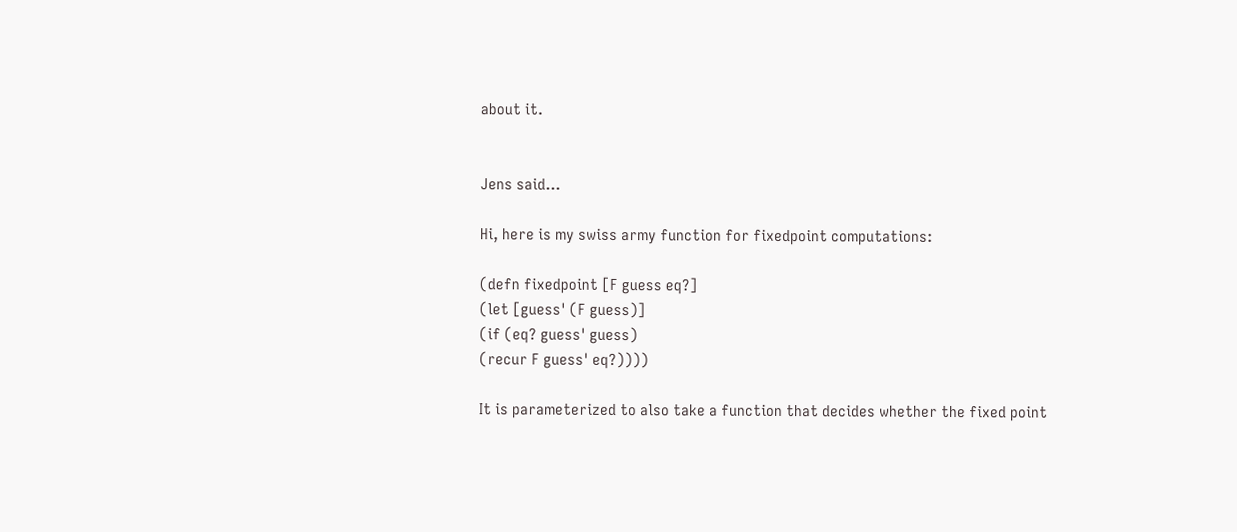about it.


Jens said...

Hi, here is my swiss army function for fixedpoint computations:

(defn fixedpoint [F guess eq?]
(let [guess' (F guess)]
(if (eq? guess' guess)
(recur F guess' eq?))))

It is parameterized to also take a function that decides whether the fixed point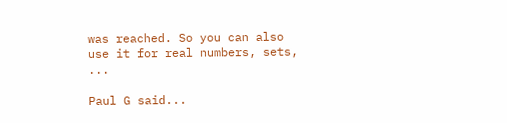was reached. So you can also use it for real numbers, sets, ...

Paul G said...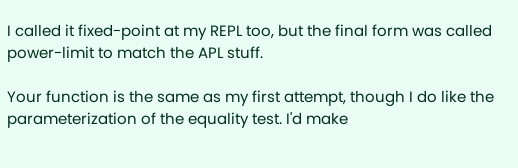I called it fixed-point at my REPL too, but the final form was called power-limit to match the APL stuff.

Your function is the same as my first attempt, though I do like the parameterization of the equality test. I'd make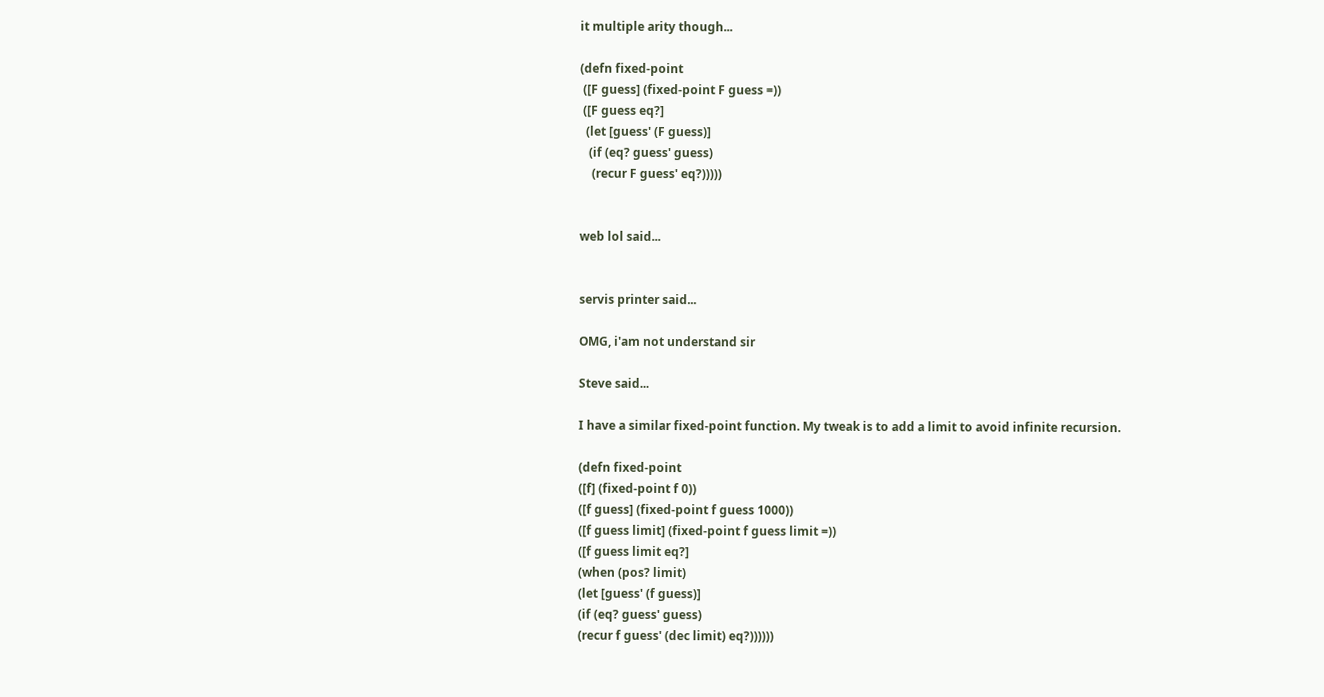it multiple arity though...

(defn fixed-point
 ([F guess] (fixed-point F guess =))
 ([F guess eq?]
  (let [guess' (F guess)]
   (if (eq? guess' guess)
    (recur F guess' eq?)))))


web lol said...


servis printer said...

OMG, i'am not understand sir

Steve said...

I have a similar fixed-point function. My tweak is to add a limit to avoid infinite recursion.

(defn fixed-point
([f] (fixed-point f 0))
([f guess] (fixed-point f guess 1000))
([f guess limit] (fixed-point f guess limit =))
([f guess limit eq?]
(when (pos? limit)
(let [guess' (f guess)]
(if (eq? guess' guess)
(recur f guess' (dec limit) eq?))))))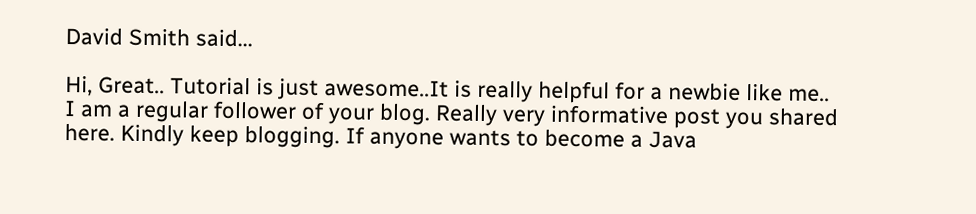David Smith said...

Hi, Great.. Tutorial is just awesome..It is really helpful for a newbie like me.. I am a regular follower of your blog. Really very informative post you shared here. Kindly keep blogging. If anyone wants to become a Java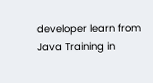developer learn from Java Training in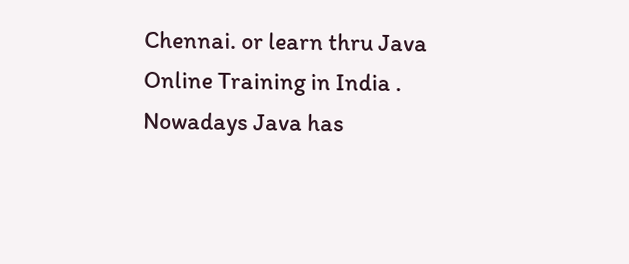Chennai. or learn thru Java Online Training in India . Nowadays Java has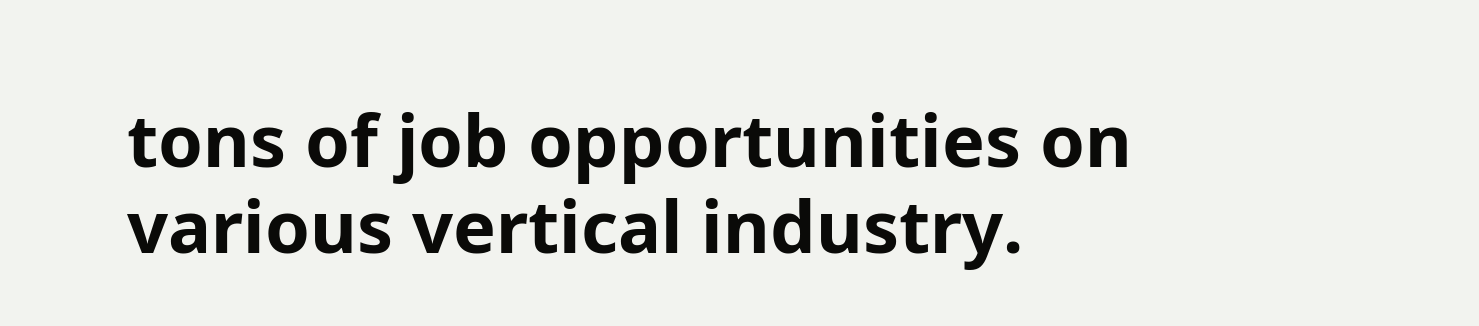tons of job opportunities on various vertical industry.